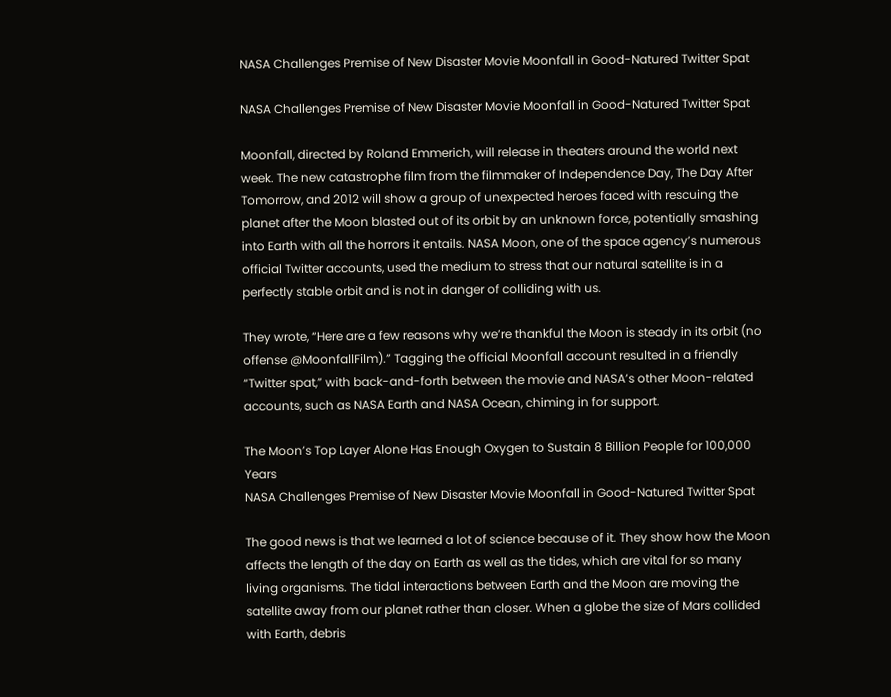NASA Challenges Premise of New Disaster Movie Moonfall in Good-Natured Twitter Spat

NASA Challenges Premise of New Disaster Movie Moonfall in Good-Natured Twitter Spat

Moonfall, directed by Roland Emmerich, will release in theaters around the world next week. The new catastrophe film from the filmmaker of Independence Day, The Day After Tomorrow, and 2012 will show a group of unexpected heroes faced with rescuing the planet after the Moon blasted out of its orbit by an unknown force, potentially smashing into Earth with all the horrors it entails. NASA Moon, one of the space agency’s numerous official Twitter accounts, used the medium to stress that our natural satellite is in a perfectly stable orbit and is not in danger of colliding with us.

They wrote, “Here are a few reasons why we’re thankful the Moon is steady in its orbit (no offense @MoonfallFilm).” Tagging the official Moonfall account resulted in a friendly “Twitter spat,” with back-and-forth between the movie and NASA’s other Moon-related accounts, such as NASA Earth and NASA Ocean, chiming in for support.

The Moon’s Top Layer Alone Has Enough Oxygen to Sustain 8 Billion People for 100,000 Years
NASA Challenges Premise of New Disaster Movie Moonfall in Good-Natured Twitter Spat

The good news is that we learned a lot of science because of it. They show how the Moon affects the length of the day on Earth as well as the tides, which are vital for so many living organisms. The tidal interactions between Earth and the Moon are moving the satellite away from our planet rather than closer. When a globe the size of Mars collided with Earth, debris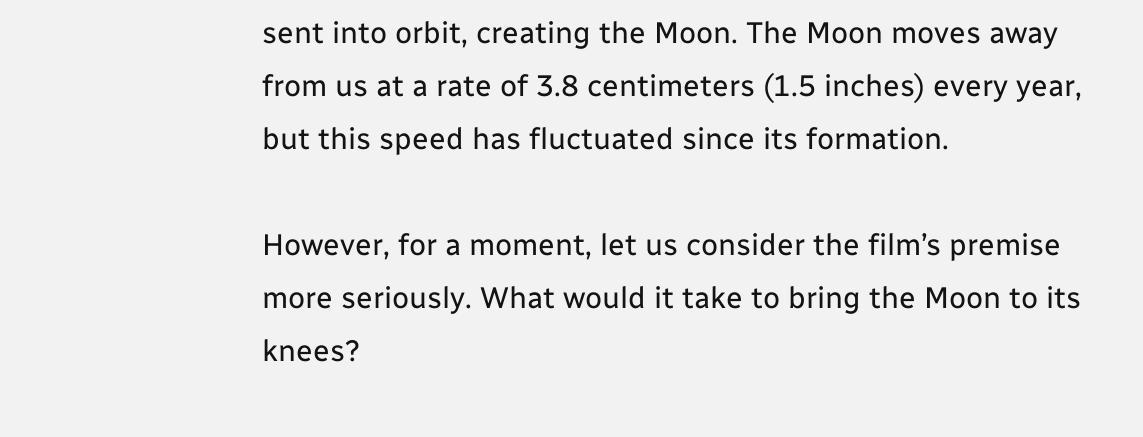sent into orbit, creating the Moon. The Moon moves away from us at a rate of 3.8 centimeters (1.5 inches) every year, but this speed has fluctuated since its formation.

However, for a moment, let us consider the film’s premise more seriously. What would it take to bring the Moon to its knees?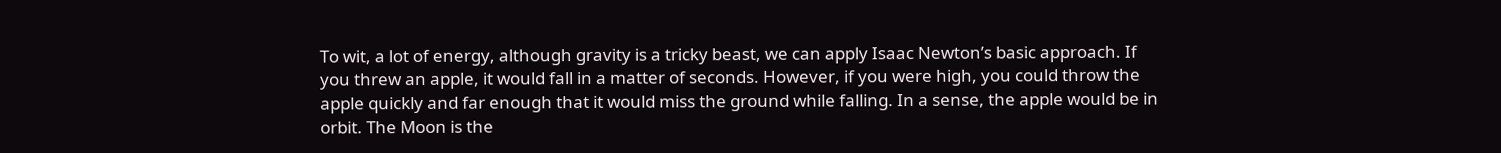To wit, a lot of energy, although gravity is a tricky beast, we can apply Isaac Newton’s basic approach. If you threw an apple, it would fall in a matter of seconds. However, if you were high, you could throw the apple quickly and far enough that it would miss the ground while falling. In a sense, the apple would be in orbit. The Moon is the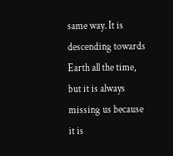same way. It is descending towards Earth all the time, but it is always missing us because it is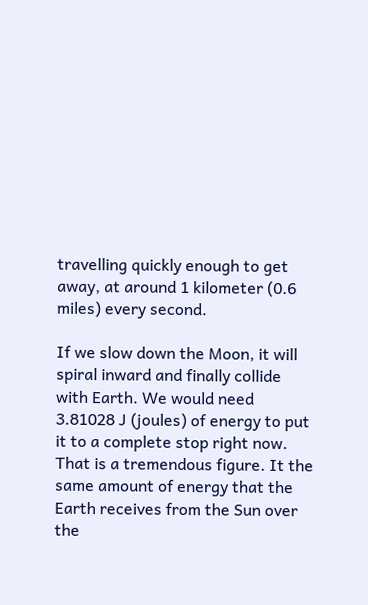travelling quickly enough to get away, at around 1 kilometer (0.6 miles) every second.

If we slow down the Moon, it will spiral inward and finally collide with Earth. We would need 3.81028 J (joules) of energy to put it to a complete stop right now. That is a tremendous figure. It the same amount of energy that the Earth receives from the Sun over the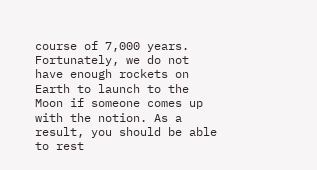course of 7,000 years. Fortunately, we do not have enough rockets on Earth to launch to the Moon if someone comes up with the notion. As a result, you should be able to rest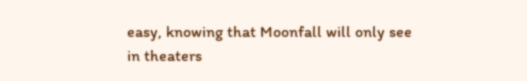easy, knowing that Moonfall will only see in theaters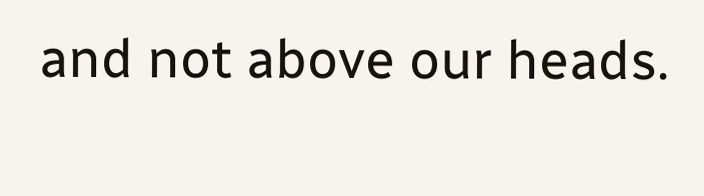and not above our heads.